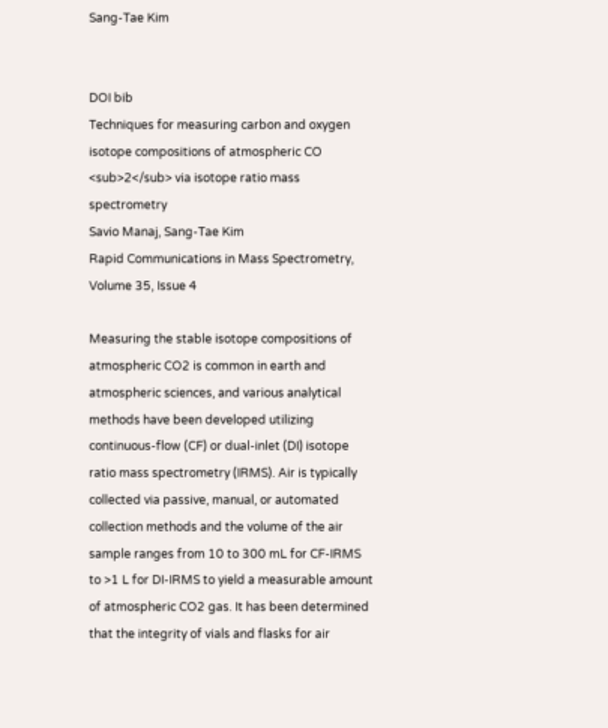Sang‐Tae Kim


DOI bib
Techniques for measuring carbon and oxygen isotope compositions of atmospheric CO <sub>2</sub> via isotope ratio mass spectrometry
Savio Manaj, Sang‐Tae Kim
Rapid Communications in Mass Spectrometry, Volume 35, Issue 4

Measuring the stable isotope compositions of atmospheric CO2 is common in earth and atmospheric sciences, and various analytical methods have been developed utilizing continuous-flow (CF) or dual-inlet (DI) isotope ratio mass spectrometry (IRMS). Air is typically collected via passive, manual, or automated collection methods and the volume of the air sample ranges from 10 to 300 mL for CF-IRMS to >1 L for DI-IRMS to yield a measurable amount of atmospheric CO2 gas. It has been determined that the integrity of vials and flasks for air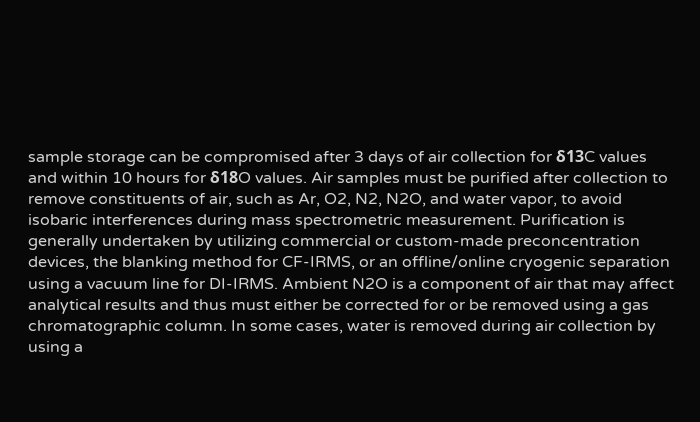sample storage can be compromised after 3 days of air collection for δ13C values and within 10 hours for δ18O values. Air samples must be purified after collection to remove constituents of air, such as Ar, O2, N2, N2O, and water vapor, to avoid isobaric interferences during mass spectrometric measurement. Purification is generally undertaken by utilizing commercial or custom-made preconcentration devices, the blanking method for CF-IRMS, or an offline/online cryogenic separation using a vacuum line for DI-IRMS. Ambient N2O is a component of air that may affect analytical results and thus must either be corrected for or be removed using a gas chromatographic column. In some cases, water is removed during air collection by using a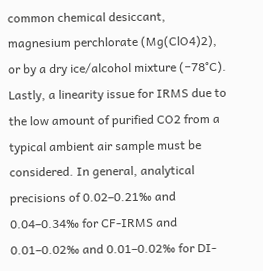common chemical desiccant, magnesium perchlorate (Mg(ClO4)2), or by a dry ice/alcohol mixture (−78°C). Lastly, a linearity issue for IRMS due to the low amount of purified CO2 from a typical ambient air sample must be considered. In general, analytical precisions of 0.02–0.21‰ and 0.04–0.34‰ for CF-IRMS and 0.01–0.02‰ and 0.01–0.02‰ for DI-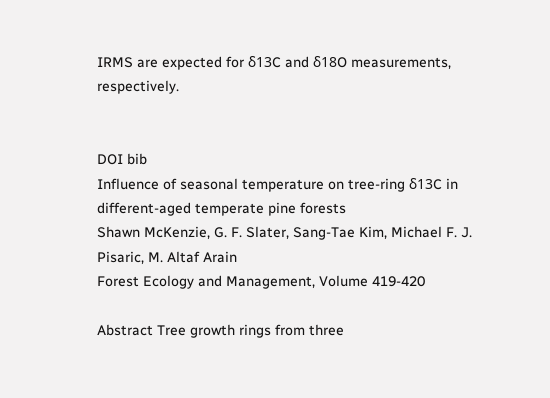IRMS are expected for δ13C and δ18O measurements, respectively.


DOI bib
Influence of seasonal temperature on tree-ring δ13C in different-aged temperate pine forests
Shawn McKenzie, G. F. Slater, Sang‐Tae Kim, Michael F. J. Pisaric, M. Altaf Arain
Forest Ecology and Management, Volume 419-420

Abstract Tree growth rings from three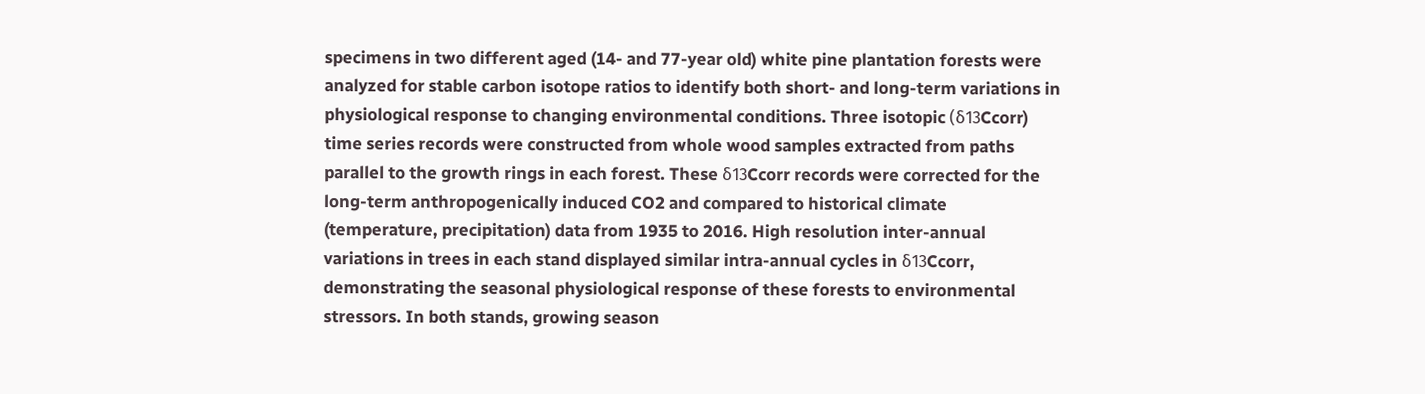specimens in two different aged (14- and 77-year old) white pine plantation forests were analyzed for stable carbon isotope ratios to identify both short- and long-term variations in physiological response to changing environmental conditions. Three isotopic (δ13Ccorr) time series records were constructed from whole wood samples extracted from paths parallel to the growth rings in each forest. These δ13Ccorr records were corrected for the long-term anthropogenically induced CO2 and compared to historical climate (temperature, precipitation) data from 1935 to 2016. High resolution inter-annual variations in trees in each stand displayed similar intra-annual cycles in δ13Ccorr, demonstrating the seasonal physiological response of these forests to environmental stressors. In both stands, growing season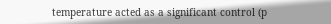temperature acted as a significant control (p